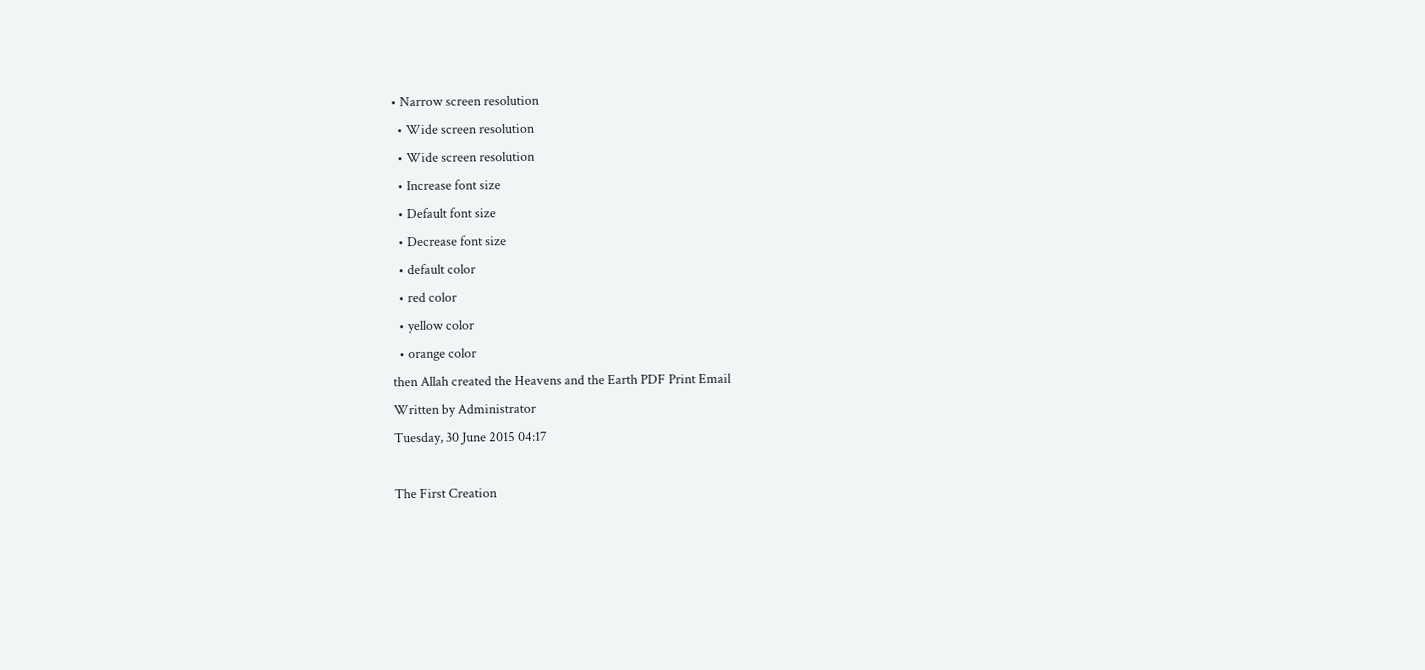• Narrow screen resolution
  • Wide screen resolution
  • Wide screen resolution
  • Increase font size
  • Default font size
  • Decrease font size
  • default color
  • red color
  • yellow color
  • orange color
then Allah created the Heavens and the Earth PDF Print Email
Written by Administrator
Tuesday, 30 June 2015 04:17

The First Creation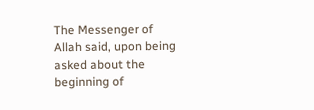The Messenger of Allah said, upon being asked about the beginning of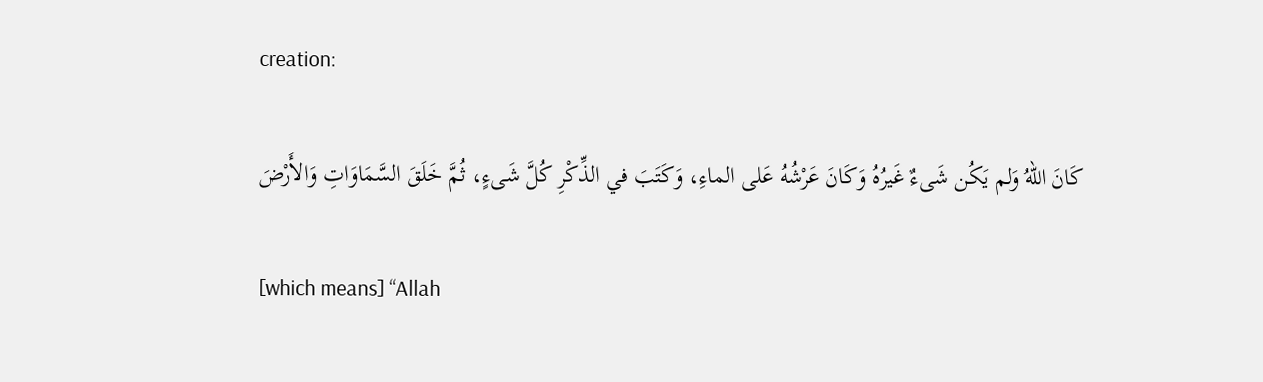creation:

كَانَ اللهُ وَلم يَكُن شَىءٌ غَيرُهُ وَكَانَ عَرْشُهُ عَلى الماءِ، وَكَتَبَ في الذِّكْرِ كُلَّ شَىءٍ، ثُمَّ خَلَقَ السَّمَاوَاتِ وَالأَرْضَ

[which means] “Allah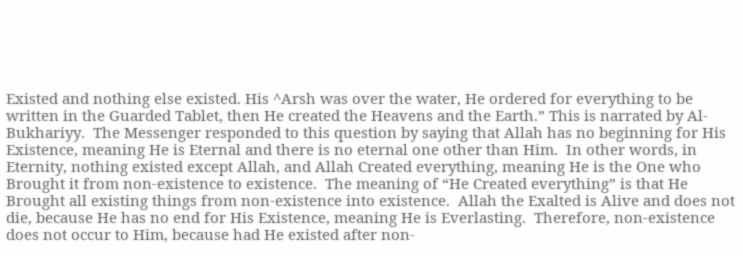Existed and nothing else existed. His ^Arsh was over the water, He ordered for everything to be written in the Guarded Tablet, then He created the Heavens and the Earth.” This is narrated by Al-Bukhariyy.  The Messenger responded to this question by saying that Allah has no beginning for His Existence, meaning He is Eternal and there is no eternal one other than Him.  In other words, in Eternity, nothing existed except Allah, and Allah Created everything, meaning He is the One who Brought it from non-existence to existence.  The meaning of “He Created everything” is that He Brought all existing things from non-existence into existence.  Allah the Exalted is Alive and does not die, because He has no end for His Existence, meaning He is Everlasting.  Therefore, non-existence does not occur to Him, because had He existed after non-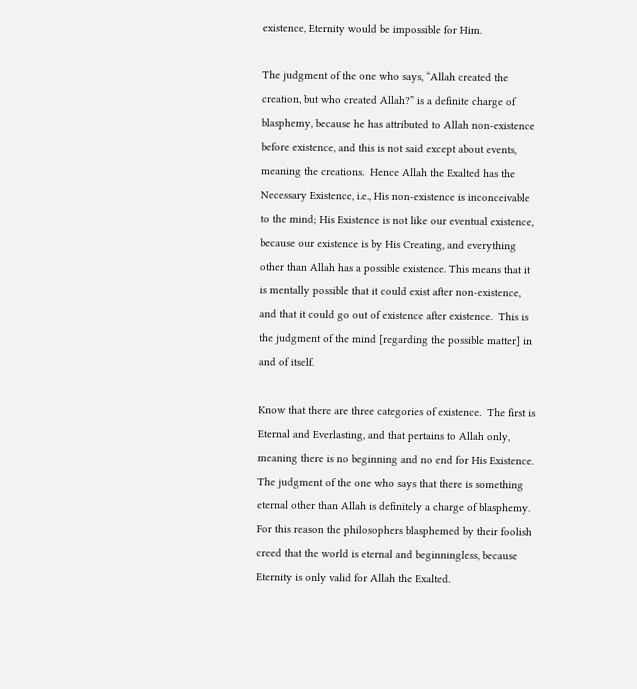existence, Eternity would be impossible for Him.

The judgment of the one who says, “Allah created the creation, but who created Allah?” is a definite charge of blasphemy, because he has attributed to Allah non-existence before existence, and this is not said except about events, meaning the creations.  Hence Allah the Exalted has the Necessary Existence, i.e., His non-existence is inconceivable to the mind; His Existence is not like our eventual existence, because our existence is by His Creating, and everything other than Allah has a possible existence. This means that it is mentally possible that it could exist after non-existence, and that it could go out of existence after existence.  This is the judgment of the mind [regarding the possible matter] in and of itself.

Know that there are three categories of existence.  The first is Eternal and Everlasting, and that pertains to Allah only, meaning there is no beginning and no end for His Existence. The judgment of the one who says that there is something eternal other than Allah is definitely a charge of blasphemy. For this reason the philosophers blasphemed by their foolish creed that the world is eternal and beginningless, because Eternity is only valid for Allah the Exalted.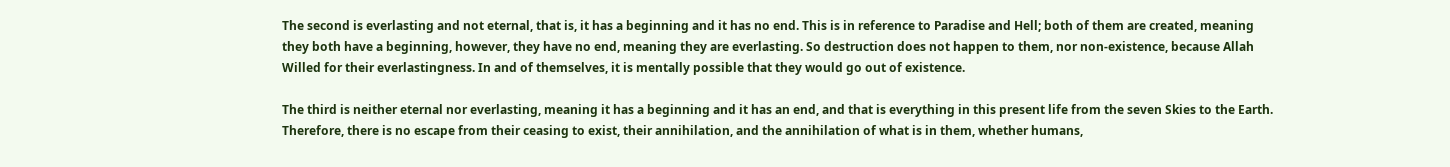The second is everlasting and not eternal, that is, it has a beginning and it has no end. This is in reference to Paradise and Hell; both of them are created, meaning they both have a beginning, however, they have no end, meaning they are everlasting. So destruction does not happen to them, nor non-existence, because Allah Willed for their everlastingness. In and of themselves, it is mentally possible that they would go out of existence.

The third is neither eternal nor everlasting, meaning it has a beginning and it has an end, and that is everything in this present life from the seven Skies to the Earth. Therefore, there is no escape from their ceasing to exist, their annihilation, and the annihilation of what is in them, whether humans,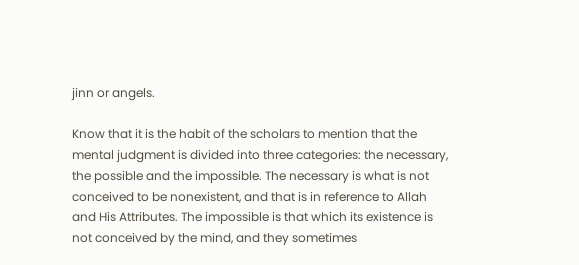jinn or angels.

Know that it is the habit of the scholars to mention that the mental judgment is divided into three categories: the necessary, the possible and the impossible. The necessary is what is not conceived to be nonexistent, and that is in reference to Allah and His Attributes. The impossible is that which its existence is not conceived by the mind, and they sometimes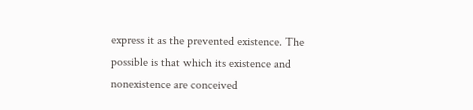express it as the prevented existence. The possible is that which its existence and nonexistence are conceived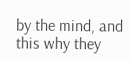by the mind, and this why they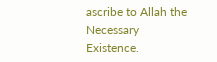ascribe to Allah the Necessary Existence.